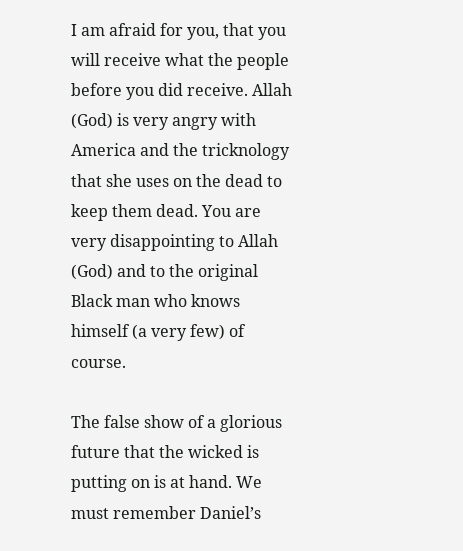I am afraid for you, that you will receive what the people before you did receive. Allah (God) is very angry with America and the tricknology that she uses on the dead to keep them dead. You are very disappointing to Allah (God) and to the original Black man who knows himself (a very few) of course.

The false show of a glorious future that the wicked is putting on is at hand. We must remember Daniel’s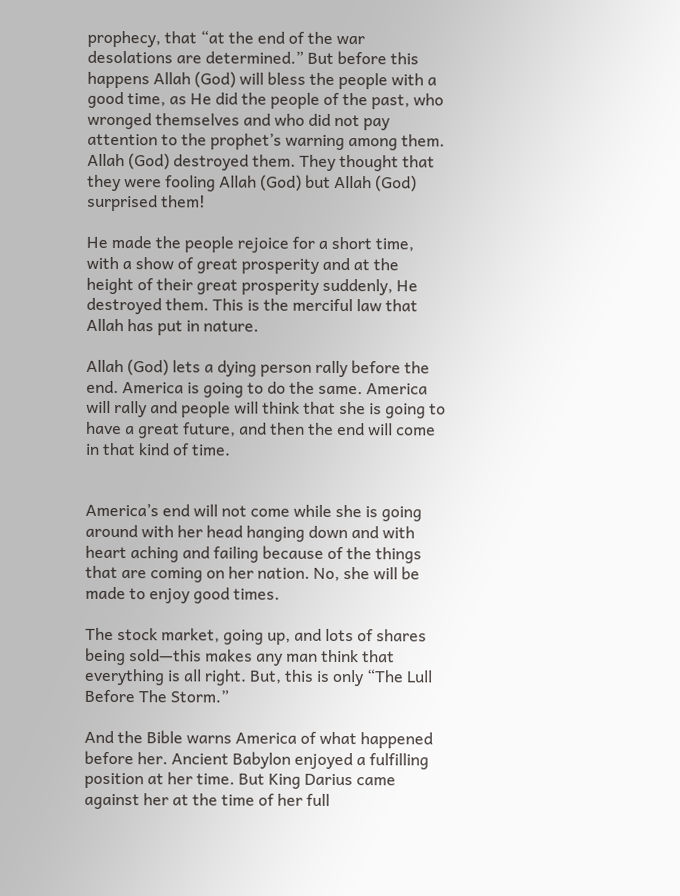prophecy, that “at the end of the war desolations are determined.” But before this happens Allah (God) will bless the people with a good time, as He did the people of the past, who wronged themselves and who did not pay attention to the prophet’s warning among them. Allah (God) destroyed them. They thought that they were fooling Allah (God) but Allah (God) surprised them!

He made the people rejoice for a short time, with a show of great prosperity and at the height of their great prosperity suddenly, He destroyed them. This is the merciful law that Allah has put in nature.

Allah (God) lets a dying person rally before the end. America is going to do the same. America will rally and people will think that she is going to have a great future, and then the end will come in that kind of time.


America’s end will not come while she is going around with her head hanging down and with heart aching and failing because of the things that are coming on her nation. No, she will be made to enjoy good times.

The stock market, going up, and lots of shares being sold—this makes any man think that everything is all right. But, this is only “The Lull Before The Storm.”

And the Bible warns America of what happened before her. Ancient Babylon enjoyed a fulfilling position at her time. But King Darius came against her at the time of her full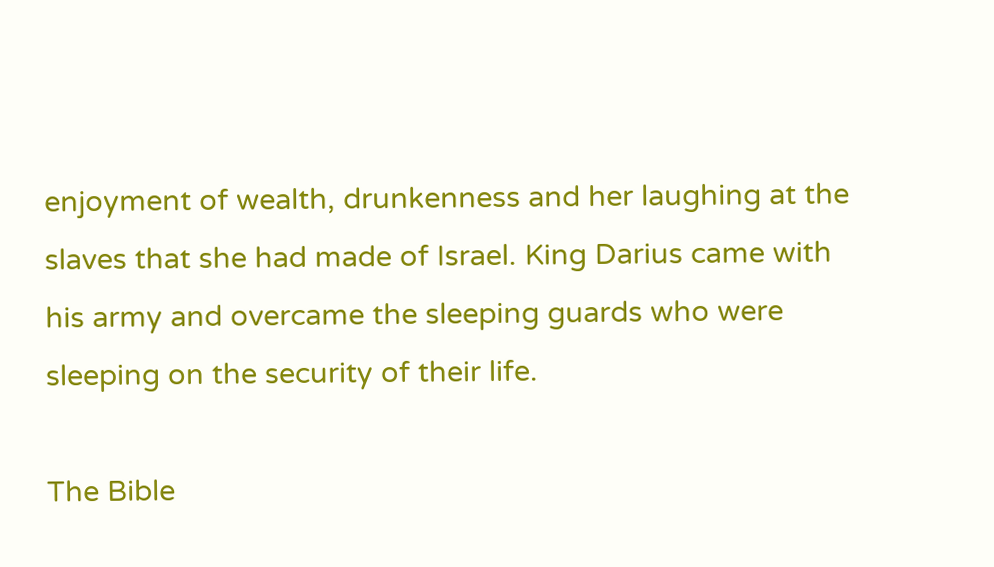enjoyment of wealth, drunkenness and her laughing at the slaves that she had made of Israel. King Darius came with his army and overcame the sleeping guards who were sleeping on the security of their life.

The Bible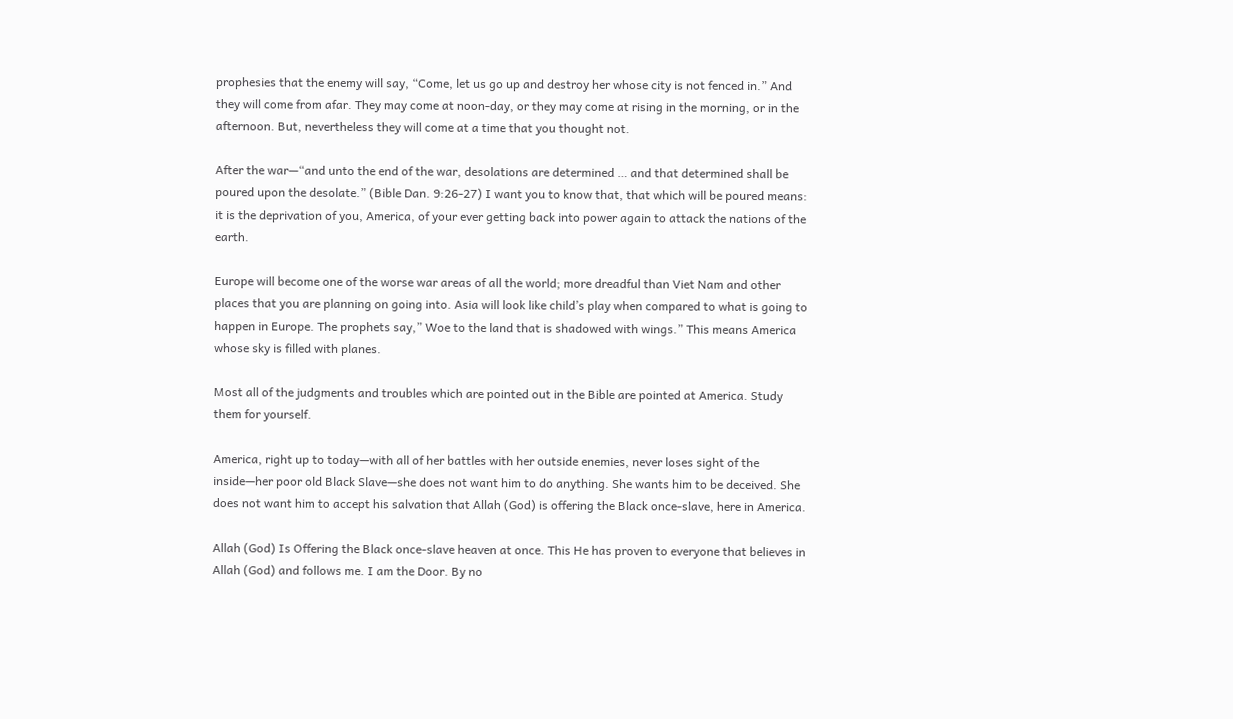prophesies that the enemy will say, “Come, let us go up and destroy her whose city is not fenced in.” And they will come from afar. They may come at noon-day, or they may come at rising in the morning, or in the afternoon. But, nevertheless they will come at a time that you thought not.

After the war—“and unto the end of the war, desolations are determined … and that determined shall be poured upon the desolate.” (Bible Dan. 9:26-27) I want you to know that, that which will be poured means: it is the deprivation of you, America, of your ever getting back into power again to attack the nations of the earth.

Europe will become one of the worse war areas of all the world; more dreadful than Viet Nam and other places that you are planning on going into. Asia will look like child’s play when compared to what is going to happen in Europe. The prophets say,” Woe to the land that is shadowed with wings.” This means America whose sky is filled with planes.

Most all of the judgments and troubles which are pointed out in the Bible are pointed at America. Study them for yourself.

America, right up to today—with all of her battles with her outside enemies, never loses sight of the inside—her poor old Black Slave—she does not want him to do anything. She wants him to be deceived. She does not want him to accept his salvation that Allah (God) is offering the Black once-slave, here in America.

Allah (God) Is Offering the Black once-slave heaven at once. This He has proven to everyone that believes in Allah (God) and follows me. I am the Door. By no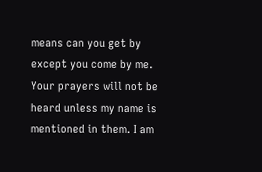means can you get by except you come by me. Your prayers will not be heard unless my name is mentioned in them. I am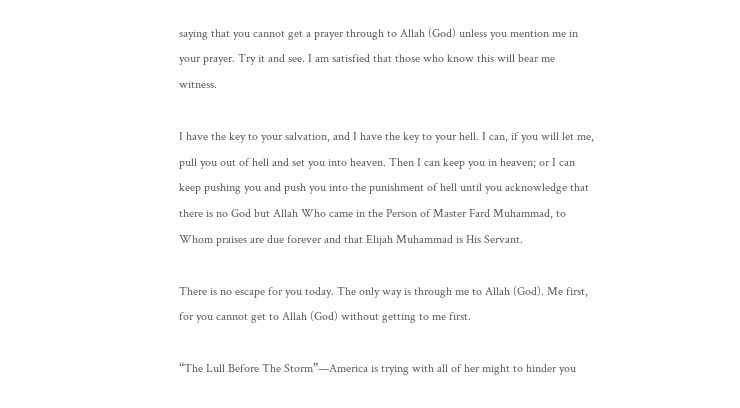saying that you cannot get a prayer through to Allah (God) unless you mention me in your prayer. Try it and see. I am satisfied that those who know this will bear me witness.

I have the key to your salvation, and I have the key to your hell. I can, if you will let me, pull you out of hell and set you into heaven. Then I can keep you in heaven; or I can keep pushing you and push you into the punishment of hell until you acknowledge that there is no God but Allah Who came in the Person of Master Fard Muhammad, to Whom praises are due forever and that Elijah Muhammad is His Servant.

There is no escape for you today. The only way is through me to Allah (God). Me first, for you cannot get to Allah (God) without getting to me first.

“The Lull Before The Storm”—America is trying with all of her might to hinder you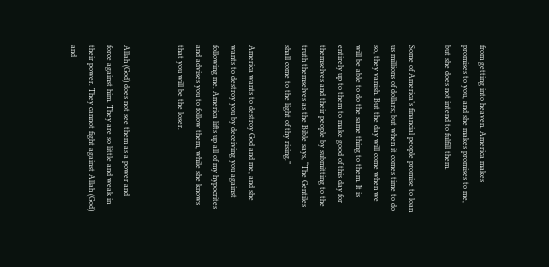from getting into heaven. America makes promises to you, and she makes promises to me, but she does not intend to fulfill them.

Some of America’s financial people promise to loan us millions of dollars; but when it comes time to do so, they vanish. But the day will come when we will be able to do the same thing to them. It is entirely up to them to make good of this day for themselves and their people by submitting to the truth themselves as the Bible says, “The Gentiles shall come to the light of thy rising.”

America wants to destroy God and me, and she wants to destroy you by deceiving you against following me. America lifts up all of my hypocrites and advises you to follow them, while she knows that you will be the loser.


Allah (God) does not see them as a power and force against him. They are so little and weak in their power. They cannot fight against Allah (God) and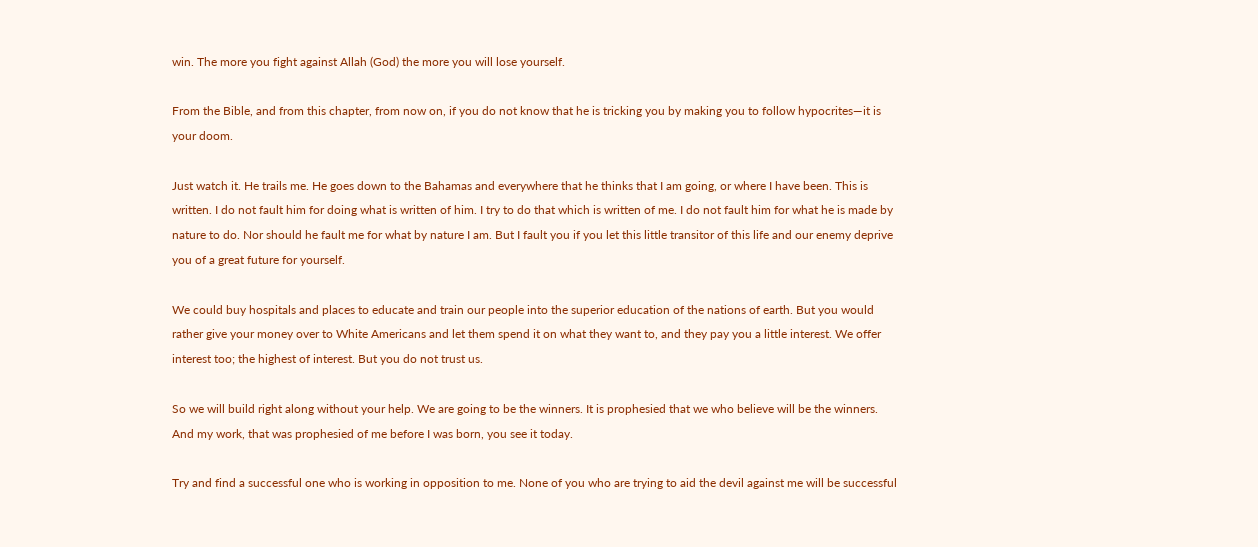win. The more you fight against Allah (God) the more you will lose yourself.

From the Bible, and from this chapter, from now on, if you do not know that he is tricking you by making you to follow hypocrites—it is your doom.

Just watch it. He trails me. He goes down to the Bahamas and everywhere that he thinks that I am going, or where I have been. This is written. I do not fault him for doing what is written of him. I try to do that which is written of me. I do not fault him for what he is made by nature to do. Nor should he fault me for what by nature I am. But I fault you if you let this little transitor of this life and our enemy deprive you of a great future for yourself.

We could buy hospitals and places to educate and train our people into the superior education of the nations of earth. But you would rather give your money over to White Americans and let them spend it on what they want to, and they pay you a little interest. We offer interest too; the highest of interest. But you do not trust us.

So we will build right along without your help. We are going to be the winners. It is prophesied that we who believe will be the winners. And my work, that was prophesied of me before I was born, you see it today.

Try and find a successful one who is working in opposition to me. None of you who are trying to aid the devil against me will be successful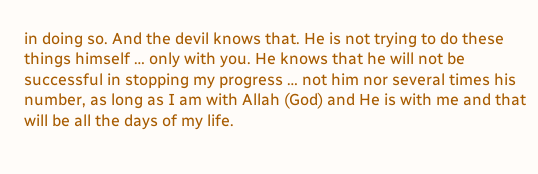in doing so. And the devil knows that. He is not trying to do these things himself … only with you. He knows that he will not be successful in stopping my progress … not him nor several times his number, as long as I am with Allah (God) and He is with me and that will be all the days of my life.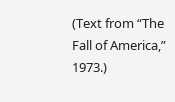(Text from “The Fall of America,” 1973.)